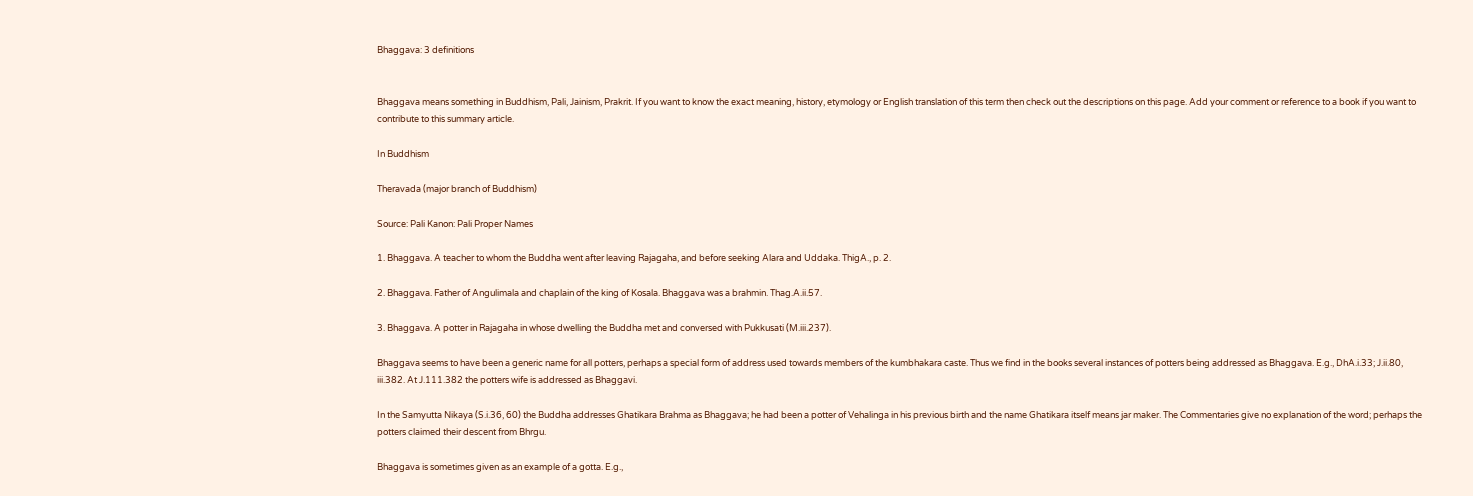Bhaggava: 3 definitions


Bhaggava means something in Buddhism, Pali, Jainism, Prakrit. If you want to know the exact meaning, history, etymology or English translation of this term then check out the descriptions on this page. Add your comment or reference to a book if you want to contribute to this summary article.

In Buddhism

Theravada (major branch of Buddhism)

Source: Pali Kanon: Pali Proper Names

1. Bhaggava. A teacher to whom the Buddha went after leaving Rajagaha, and before seeking Alara and Uddaka. ThigA., p. 2.

2. Bhaggava. Father of Angulimala and chaplain of the king of Kosala. Bhaggava was a brahmin. Thag.A.ii.57.

3. Bhaggava. A potter in Rajagaha in whose dwelling the Buddha met and conversed with Pukkusati (M.iii.237).

Bhaggava seems to have been a generic name for all potters, perhaps a special form of address used towards members of the kumbhakara caste. Thus we find in the books several instances of potters being addressed as Bhaggava. E.g., DhA.i.33; J.ii.80, iii.382. At J.111.382 the potters wife is addressed as Bhaggavi.

In the Samyutta Nikaya (S.i.36, 60) the Buddha addresses Ghatikara Brahma as Bhaggava; he had been a potter of Vehalinga in his previous birth and the name Ghatikara itself means jar maker. The Commentaries give no explanation of the word; perhaps the potters claimed their descent from Bhrgu.

Bhaggava is sometimes given as an example of a gotta. E.g.,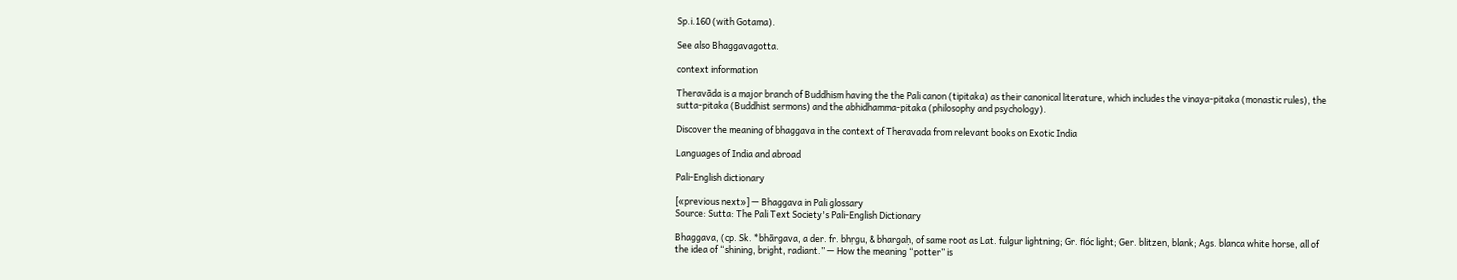Sp.i.160 (with Gotama).

See also Bhaggavagotta.

context information

Theravāda is a major branch of Buddhism having the the Pali canon (tipitaka) as their canonical literature, which includes the vinaya-pitaka (monastic rules), the sutta-pitaka (Buddhist sermons) and the abhidhamma-pitaka (philosophy and psychology).

Discover the meaning of bhaggava in the context of Theravada from relevant books on Exotic India

Languages of India and abroad

Pali-English dictionary

[«previous next»] — Bhaggava in Pali glossary
Source: Sutta: The Pali Text Society's Pali-English Dictionary

Bhaggava, (cp. Sk. *bhārgava, a der. fr. bhṛgu, & bhargaḥ, of same root as Lat. fulgur lightning; Gr. flόc light; Ger. blitzen, blank; Ags. blanca white horse, all of the idea of “shining, bright, radiant.” — How the meaning “potter” is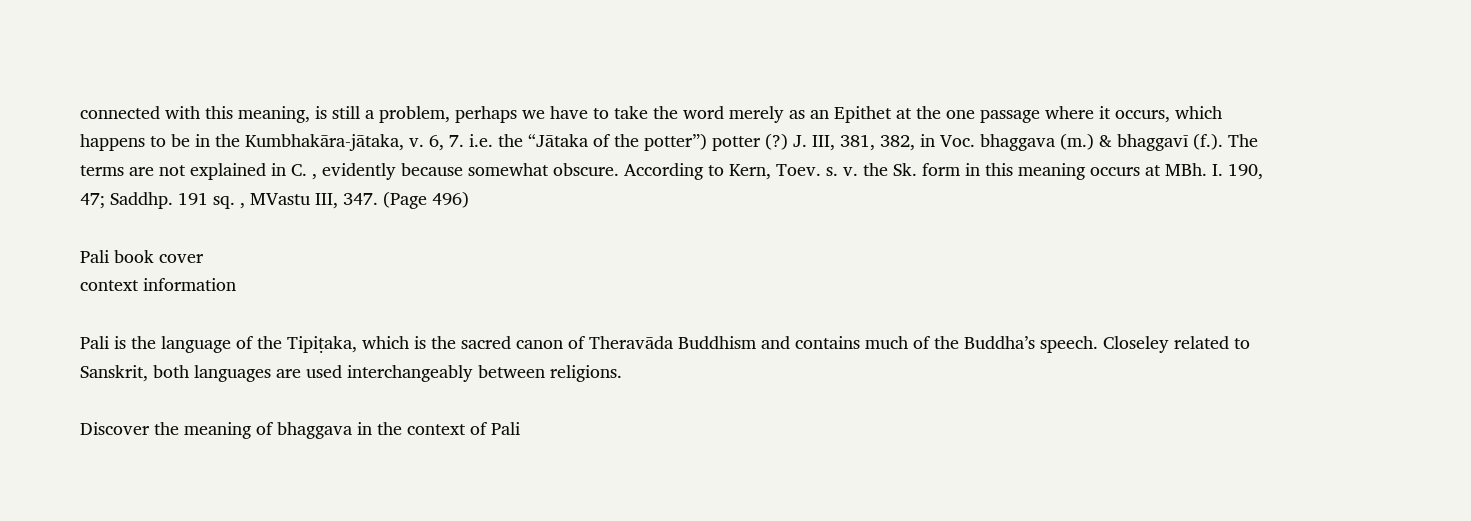connected with this meaning, is still a problem, perhaps we have to take the word merely as an Epithet at the one passage where it occurs, which happens to be in the Kumbhakāra-jātaka, v. 6, 7. i.e. the “Jātaka of the potter”) potter (?) J. III, 381, 382, in Voc. bhaggava (m.) & bhaggavī (f.). The terms are not explained in C. , evidently because somewhat obscure. According to Kern, Toev. s. v. the Sk. form in this meaning occurs at MBh. I. 190, 47; Saddhp. 191 sq. , MVastu III, 347. (Page 496)

Pali book cover
context information

Pali is the language of the Tipiṭaka, which is the sacred canon of Theravāda Buddhism and contains much of the Buddha’s speech. Closeley related to Sanskrit, both languages are used interchangeably between religions.

Discover the meaning of bhaggava in the context of Pali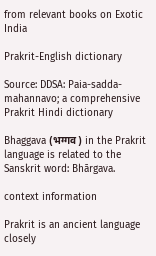from relevant books on Exotic India

Prakrit-English dictionary

Source: DDSA: Paia-sadda-mahannavo; a comprehensive Prakrit Hindi dictionary

Bhaggava (भग्गव) in the Prakrit language is related to the Sanskrit word: Bhārgava.

context information

Prakrit is an ancient language closely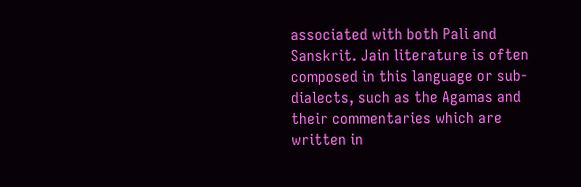associated with both Pali and Sanskrit. Jain literature is often composed in this language or sub-dialects, such as the Agamas and their commentaries which are written in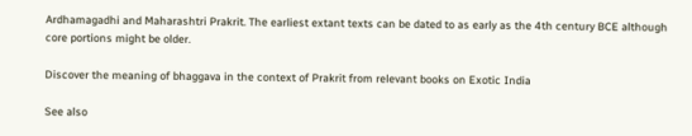Ardhamagadhi and Maharashtri Prakrit. The earliest extant texts can be dated to as early as the 4th century BCE although core portions might be older.

Discover the meaning of bhaggava in the context of Prakrit from relevant books on Exotic India

See also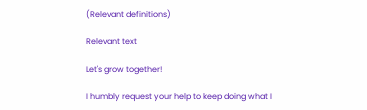(Relevant definitions)

Relevant text

Let's grow together!

I humbly request your help to keep doing what I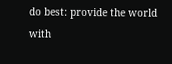do best: provide the world with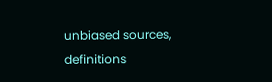unbiased sources, definitions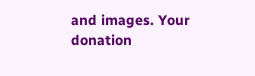and images. Your donation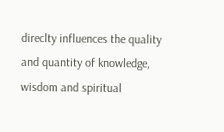direclty influences the quality and quantity of knowledge, wisdom and spiritual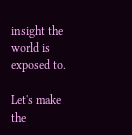insight the world is exposed to.

Let's make the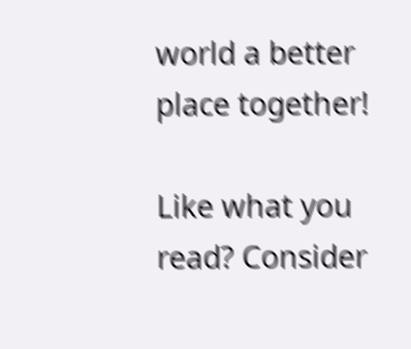world a better place together!

Like what you read? Consider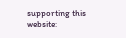supporting this website: